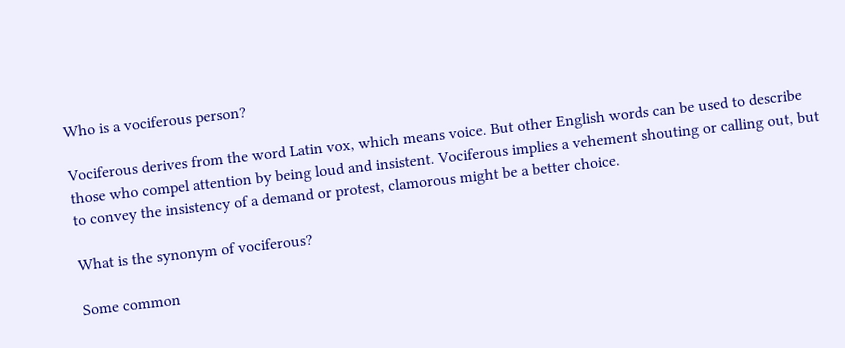Who is a vociferous person?

Vociferous derives from the word Latin vox, which means voice. But other English words can be used to describe those who compel attention by being loud and insistent. Vociferous implies a vehement shouting or calling out, but to convey the insistency of a demand or protest, clamorous might be a better choice.

What is the synonym of vociferous?

Some common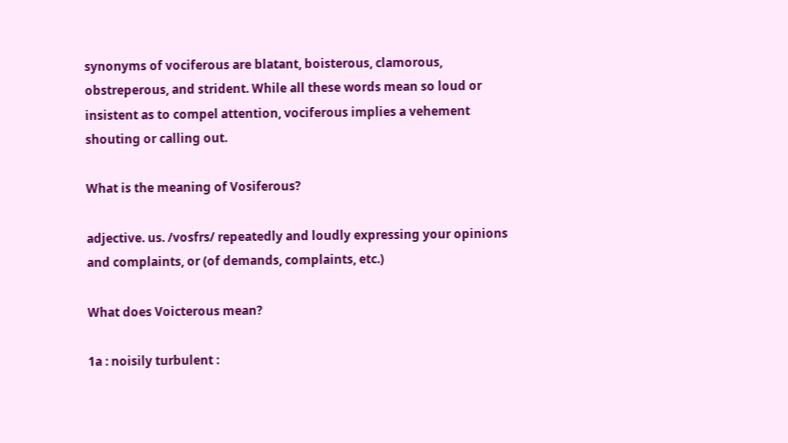synonyms of vociferous are blatant, boisterous, clamorous, obstreperous, and strident. While all these words mean so loud or insistent as to compel attention, vociferous implies a vehement shouting or calling out.

What is the meaning of Vosiferous?

adjective. us. /vosfrs/ repeatedly and loudly expressing your opinions and complaints, or (of demands, complaints, etc.)

What does Voicterous mean?

1a : noisily turbulent :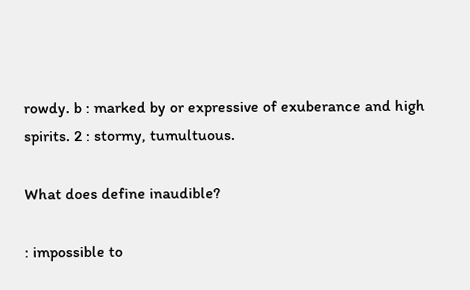rowdy. b : marked by or expressive of exuberance and high spirits. 2 : stormy, tumultuous.

What does define inaudible?

: impossible to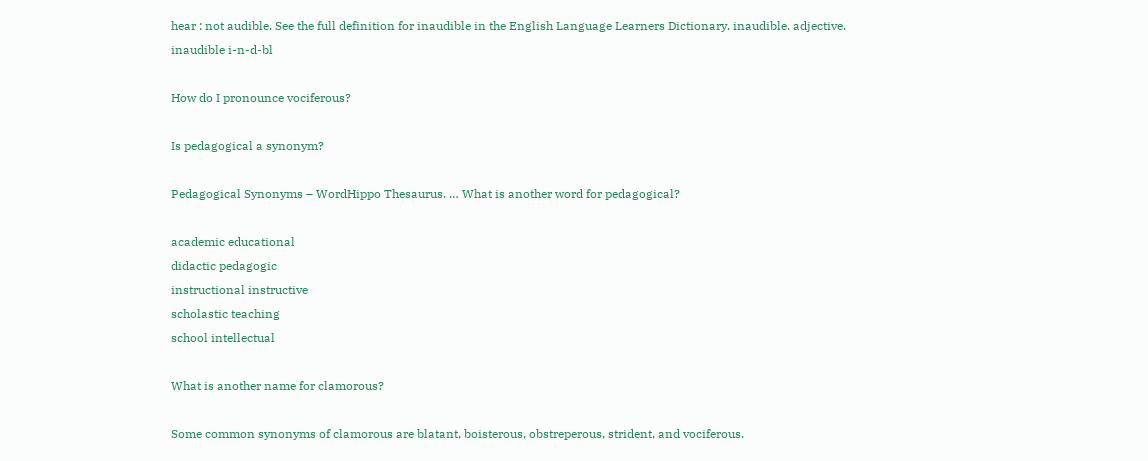hear : not audible. See the full definition for inaudible in the English Language Learners Dictionary. inaudible. adjective. inaudible i-n-d-bl

How do I pronounce vociferous?

Is pedagogical a synonym?

Pedagogical Synonyms – WordHippo Thesaurus. … What is another word for pedagogical?

academic educational
didactic pedagogic
instructional instructive
scholastic teaching
school intellectual

What is another name for clamorous?

Some common synonyms of clamorous are blatant, boisterous, obstreperous, strident, and vociferous.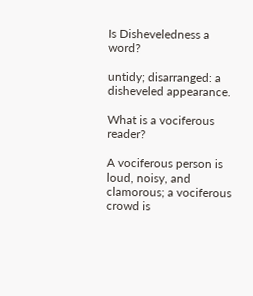Is Disheveledness a word?

untidy; disarranged: a disheveled appearance.

What is a vociferous reader?

A vociferous person is loud, noisy, and clamorous; a vociferous crowd is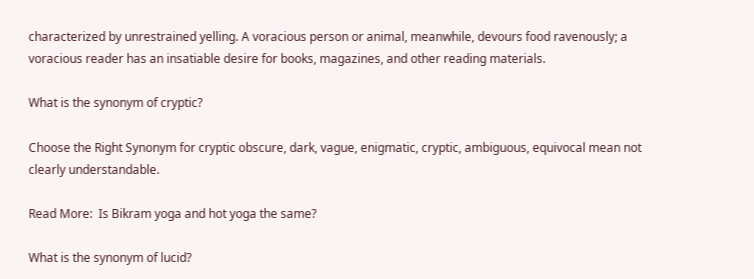characterized by unrestrained yelling. A voracious person or animal, meanwhile, devours food ravenously; a voracious reader has an insatiable desire for books, magazines, and other reading materials.

What is the synonym of cryptic?

Choose the Right Synonym for cryptic obscure, dark, vague, enigmatic, cryptic, ambiguous, equivocal mean not clearly understandable.

Read More:  Is Bikram yoga and hot yoga the same?

What is the synonym of lucid?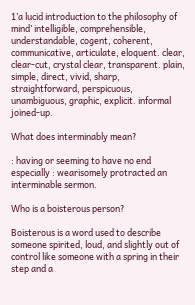1’a lucid introduction to the philosophy of mind’ intelligible, comprehensible, understandable, cogent, coherent, communicative, articulate, eloquent. clear, clear-cut, crystal clear, transparent. plain, simple, direct, vivid, sharp, straightforward, perspicuous, unambiguous, graphic, explicit. informal joined-up.

What does interminably mean?

: having or seeming to have no end especially : wearisomely protracted an interminable sermon.

Who is a boisterous person?

Boisterous is a word used to describe someone spirited, loud, and slightly out of control like someone with a spring in their step and a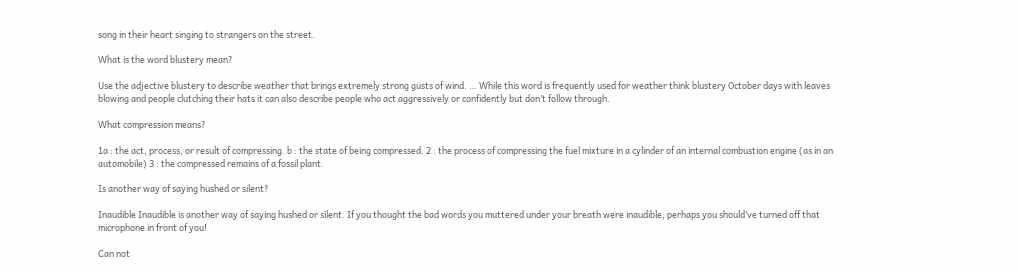song in their heart singing to strangers on the street.

What is the word blustery mean?

Use the adjective blustery to describe weather that brings extremely strong gusts of wind. … While this word is frequently used for weather think blustery October days with leaves blowing and people clutching their hats it can also describe people who act aggressively or confidently but don’t follow through.

What compression means?

1a : the act, process, or result of compressing. b : the state of being compressed. 2 : the process of compressing the fuel mixture in a cylinder of an internal combustion engine (as in an automobile) 3 : the compressed remains of a fossil plant.

Is another way of saying hushed or silent?

Inaudible Inaudible is another way of saying hushed or silent. If you thought the bad words you muttered under your breath were inaudible, perhaps you should’ve turned off that microphone in front of you!

Can not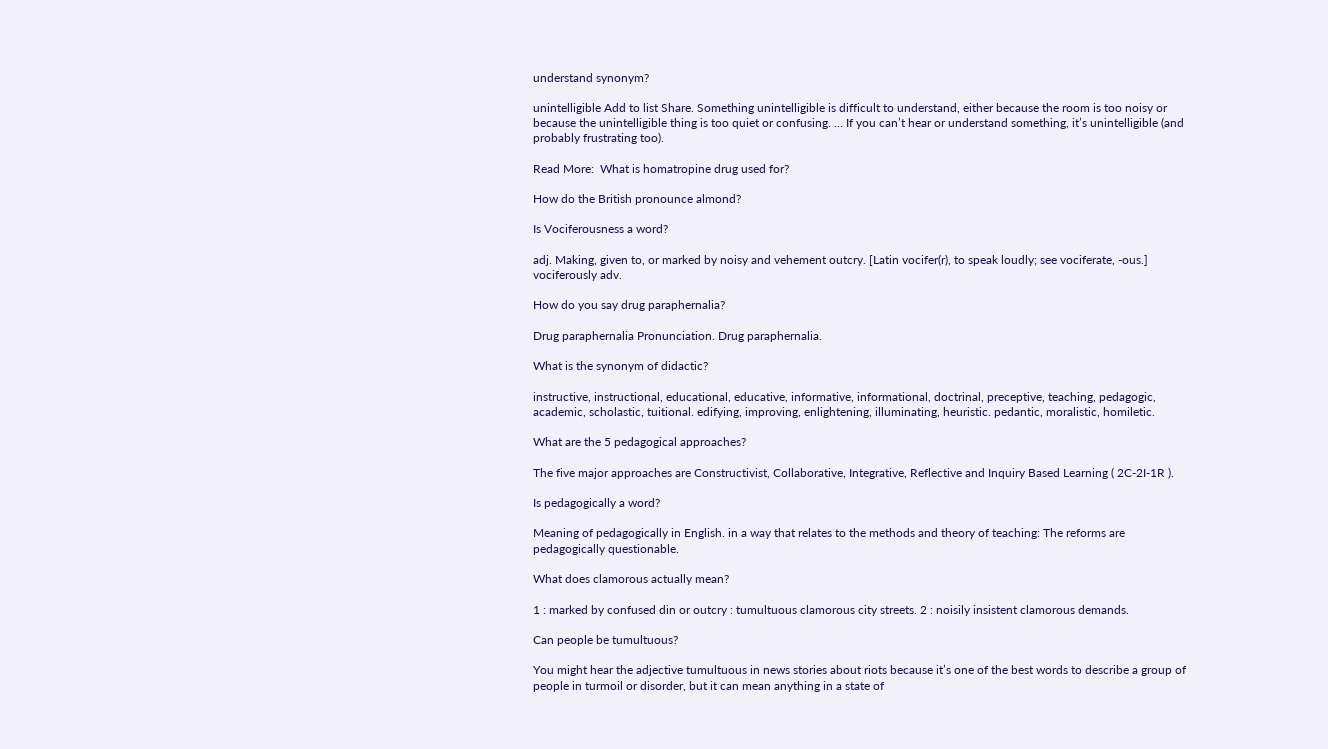understand synonym?

unintelligible Add to list Share. Something unintelligible is difficult to understand, either because the room is too noisy or because the unintelligible thing is too quiet or confusing. … If you can’t hear or understand something, it’s unintelligible (and probably frustrating too).

Read More:  What is homatropine drug used for?

How do the British pronounce almond?

Is Vociferousness a word?

adj. Making, given to, or marked by noisy and vehement outcry. [Latin vocifer(r), to speak loudly; see vociferate, -ous.] vociferously adv.

How do you say drug paraphernalia?

Drug paraphernalia Pronunciation. Drug paraphernalia.

What is the synonym of didactic?

instructive, instructional, educational, educative, informative, informational, doctrinal, preceptive, teaching, pedagogic, academic, scholastic, tuitional. edifying, improving, enlightening, illuminating, heuristic. pedantic, moralistic, homiletic.

What are the 5 pedagogical approaches?

The five major approaches are Constructivist, Collaborative, Integrative, Reflective and Inquiry Based Learning ( 2C-2I-1R ).

Is pedagogically a word?

Meaning of pedagogically in English. in a way that relates to the methods and theory of teaching: The reforms are pedagogically questionable.

What does clamorous actually mean?

1 : marked by confused din or outcry : tumultuous clamorous city streets. 2 : noisily insistent clamorous demands.

Can people be tumultuous?

You might hear the adjective tumultuous in news stories about riots because it’s one of the best words to describe a group of people in turmoil or disorder, but it can mean anything in a state of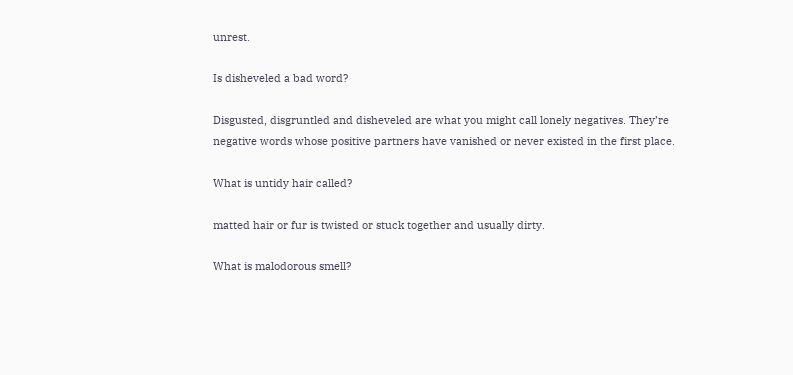unrest.

Is disheveled a bad word?

Disgusted, disgruntled and disheveled are what you might call lonely negatives. They’re negative words whose positive partners have vanished or never existed in the first place.

What is untidy hair called?

matted hair or fur is twisted or stuck together and usually dirty.

What is malodorous smell?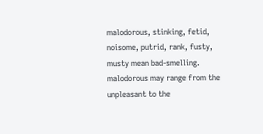malodorous, stinking, fetid, noisome, putrid, rank, fusty, musty mean bad-smelling. malodorous may range from the unpleasant to the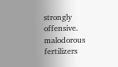strongly offensive. malodorous fertilizers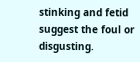stinking and fetid suggest the foul or disgusting.